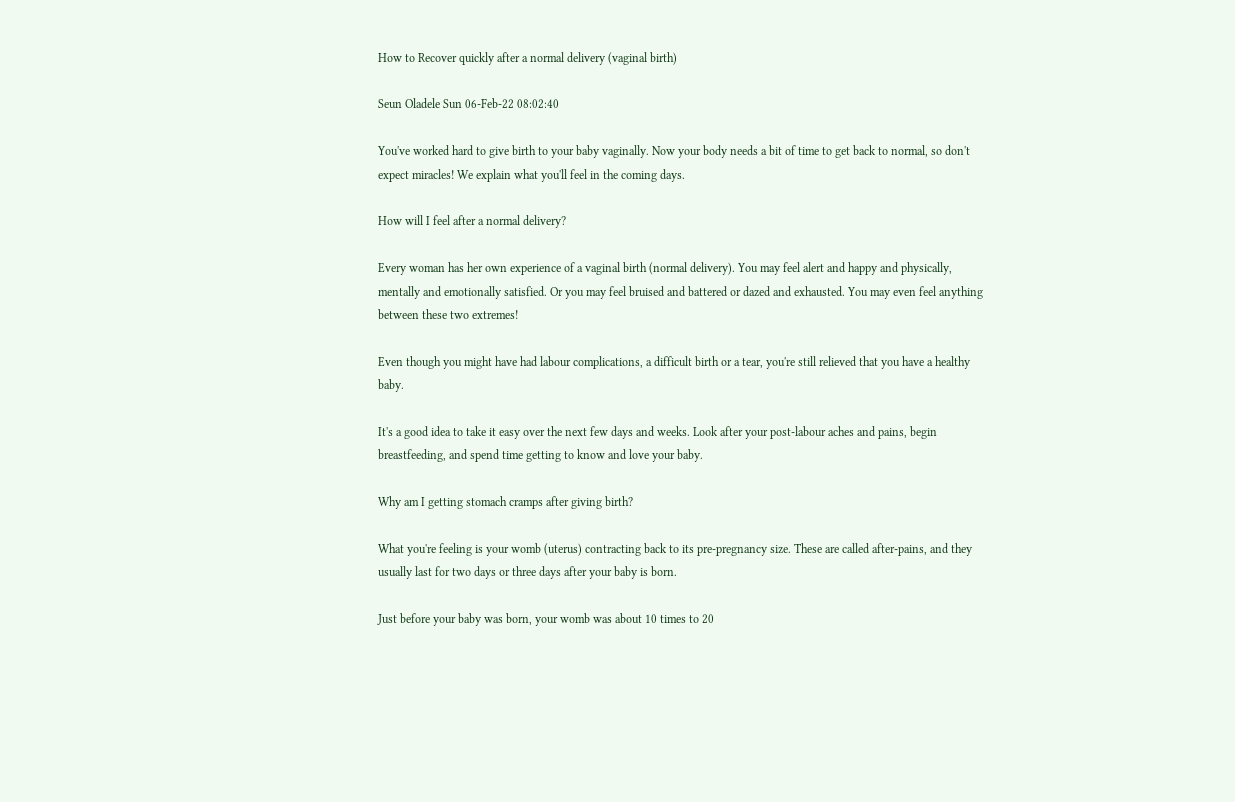How to Recover quickly after a normal delivery (vaginal birth)

Seun Oladele Sun 06-Feb-22 08:02:40

You've worked hard to give birth to your baby vaginally. Now your body needs a bit of time to get back to normal, so don't expect miracles! We explain what you'll feel in the coming days.

How will I feel after a normal delivery?

Every woman has her own experience of a vaginal birth (normal delivery). You may feel alert and happy and physically, mentally and emotionally satisfied. Or you may feel bruised and battered or dazed and exhausted. You may even feel anything between these two extremes!

Even though you might have had labour complications, a difficult birth or a tear, you're still relieved that you have a healthy baby.

It's a good idea to take it easy over the next few days and weeks. Look after your post-labour aches and pains, begin breastfeeding, and spend time getting to know and love your baby.

Why am I getting stomach cramps after giving birth?

What you're feeling is your womb (uterus) contracting back to its pre-pregnancy size. These are called after-pains, and they usually last for two days or three days after your baby is born.

Just before your baby was born, your womb was about 10 times to 20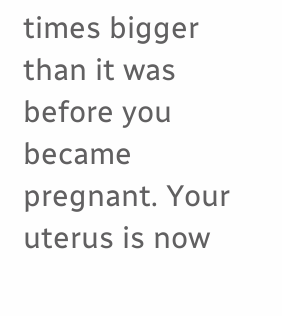times bigger than it was before you became pregnant. Your uterus is now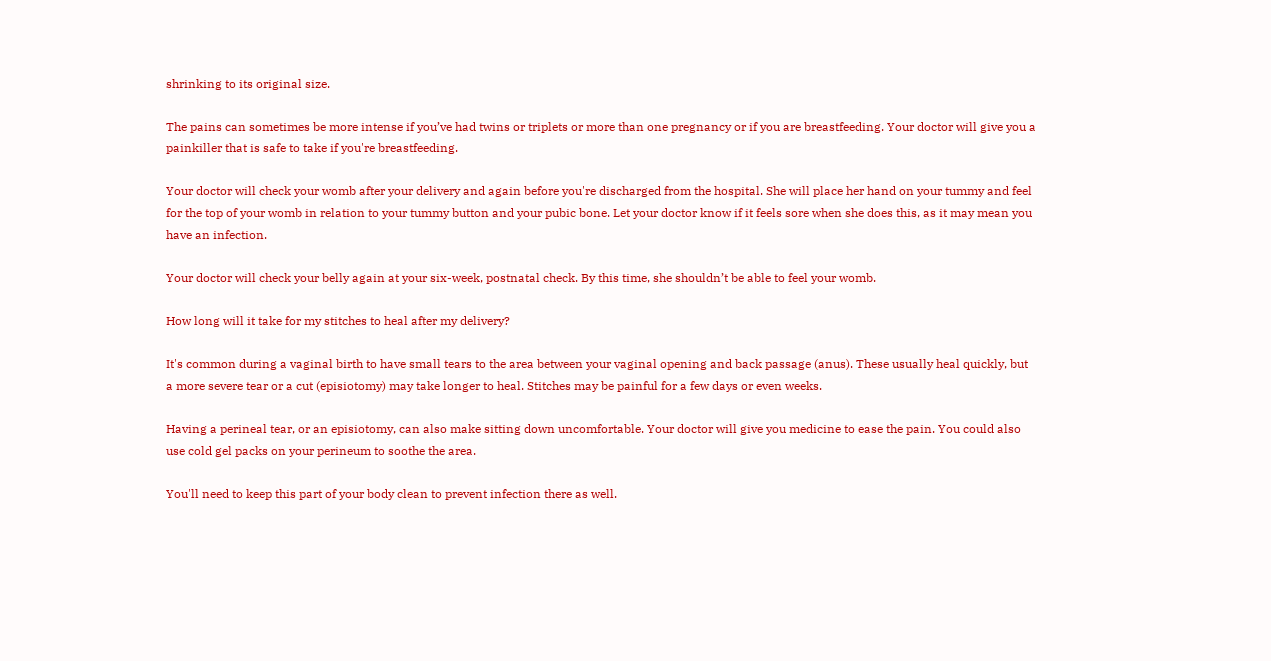shrinking to its original size.

The pains can sometimes be more intense if you’ve had twins or triplets or more than one pregnancy or if you are breastfeeding. Your doctor will give you a painkiller that is safe to take if you're breastfeeding.

Your doctor will check your womb after your delivery and again before you're discharged from the hospital. She will place her hand on your tummy and feel for the top of your womb in relation to your tummy button and your pubic bone. Let your doctor know if it feels sore when she does this, as it may mean you have an infection.

Your doctor will check your belly again at your six-week, postnatal check. By this time, she shouldn’t be able to feel your womb.

How long will it take for my stitches to heal after my delivery?

It's common during a vaginal birth to have small tears to the area between your vaginal opening and back passage (anus). These usually heal quickly, but a more severe tear or a cut (episiotomy) may take longer to heal. Stitches may be painful for a few days or even weeks.

Having a perineal tear, or an episiotomy, can also make sitting down uncomfortable. Your doctor will give you medicine to ease the pain. You could also use cold gel packs on your perineum to soothe the area.

You'll need to keep this part of your body clean to prevent infection there as well.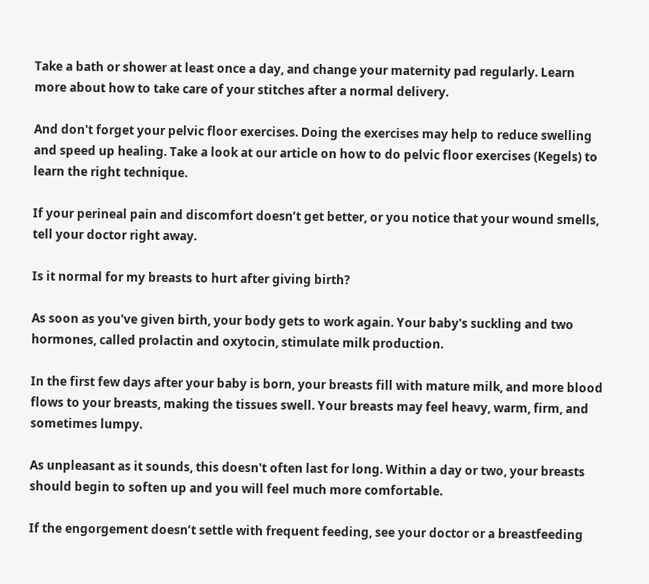Take a bath or shower at least once a day, and change your maternity pad regularly. Learn more about how to take care of your stitches after a normal delivery.

And don't forget your pelvic floor exercises. Doing the exercises may help to reduce swelling and speed up healing. Take a look at our article on how to do pelvic floor exercises (Kegels) to learn the right technique.

If your perineal pain and discomfort doesn’t get better, or you notice that your wound smells, tell your doctor right away.

Is it normal for my breasts to hurt after giving birth?

As soon as you've given birth, your body gets to work again. Your baby's suckling and two hormones, called prolactin and oxytocin, stimulate milk production.

In the first few days after your baby is born, your breasts fill with mature milk, and more blood flows to your breasts, making the tissues swell. Your breasts may feel heavy, warm, firm, and sometimes lumpy.

As unpleasant as it sounds, this doesn't often last for long. Within a day or two, your breasts should begin to soften up and you will feel much more comfortable.

If the engorgement doesn’t settle with frequent feeding, see your doctor or a breastfeeding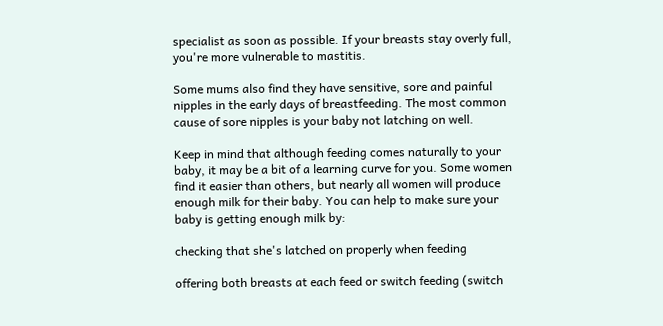specialist as soon as possible. If your breasts stay overly full, you're more vulnerable to mastitis.

Some mums also find they have sensitive, sore and painful nipples in the early days of breastfeeding. The most common cause of sore nipples is your baby not latching on well.

Keep in mind that although feeding comes naturally to your baby, it may be a bit of a learning curve for you. Some women find it easier than others, but nearly all women will produce enough milk for their baby. You can help to make sure your baby is getting enough milk by:

checking that she's latched on properly when feeding

offering both breasts at each feed or switch feeding (switch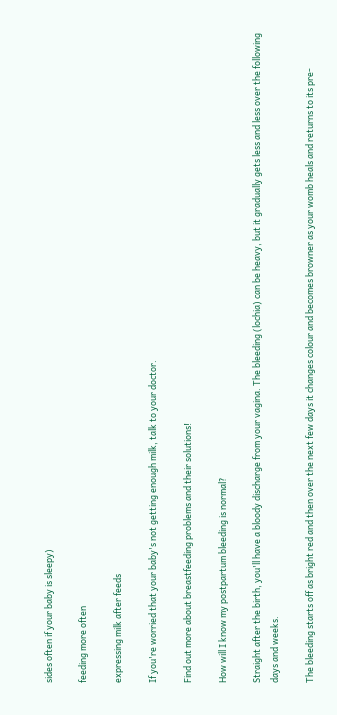sides often if your baby is sleepy)

feeding more often

expressing milk after feeds

If you're worried that your baby's not getting enough milk, talk to your doctor.

Find out more about breastfeeding problems and their solutions!

How will I know my postpartum bleeding is normal?

Straight after the birth, you'll have a bloody discharge from your vagina. The bleeding (lochia) can be heavy, but it gradually gets less and less over the following days and weeks.

The bleeding starts off as bright red and then over the next few days it changes colour and becomes browner as your womb heals and returns to its pre-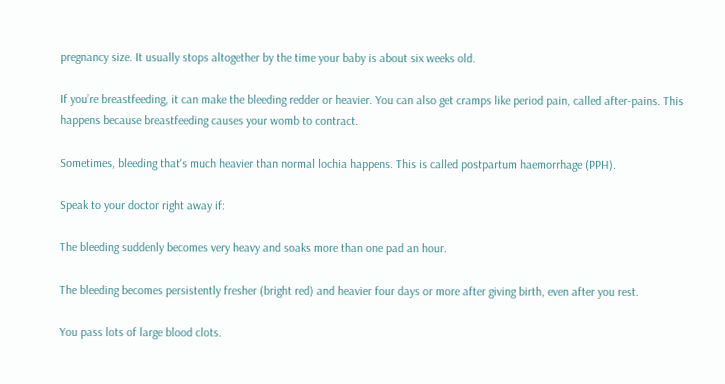pregnancy size. It usually stops altogether by the time your baby is about six weeks old.

If you’re breastfeeding, it can make the bleeding redder or heavier. You can also get cramps like period pain, called after-pains. This happens because breastfeeding causes your womb to contract.

Sometimes, bleeding that's much heavier than normal lochia happens. This is called postpartum haemorrhage (PPH).

Speak to your doctor right away if:

The bleeding suddenly becomes very heavy and soaks more than one pad an hour.

The bleeding becomes persistently fresher (bright red) and heavier four days or more after giving birth, even after you rest.

You pass lots of large blood clots.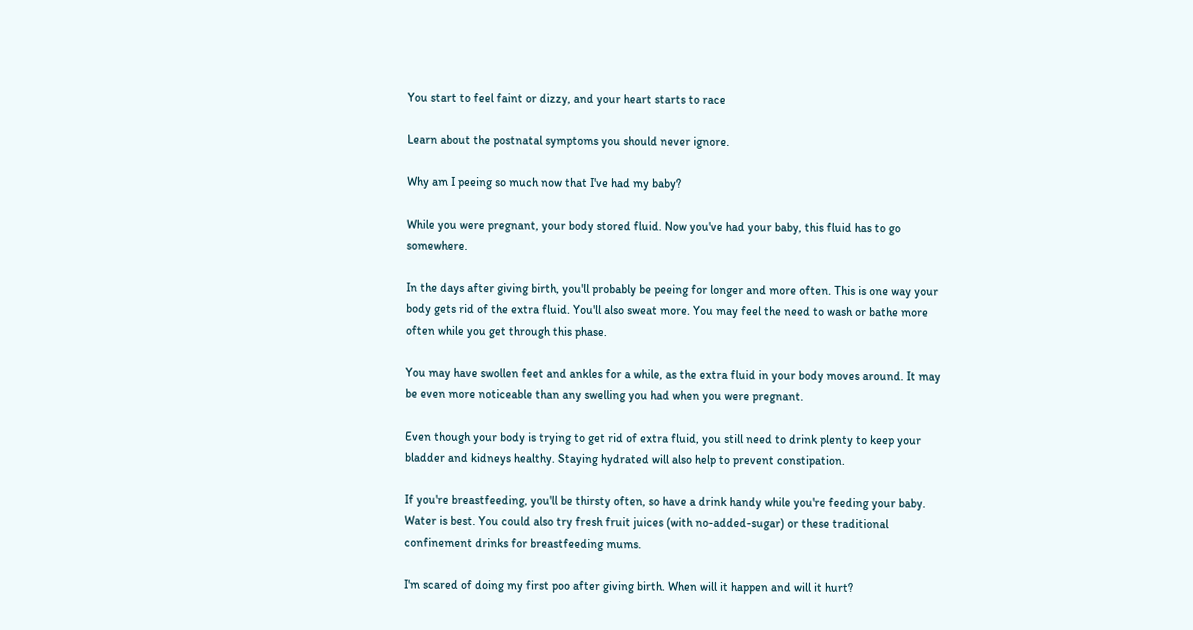You start to feel faint or dizzy, and your heart starts to race

Learn about the postnatal symptoms you should never ignore.

Why am I peeing so much now that I've had my baby?

While you were pregnant, your body stored fluid. Now you've had your baby, this fluid has to go somewhere.

In the days after giving birth, you'll probably be peeing for longer and more often. This is one way your body gets rid of the extra fluid. You'll also sweat more. You may feel the need to wash or bathe more often while you get through this phase.

You may have swollen feet and ankles for a while, as the extra fluid in your body moves around. It may be even more noticeable than any swelling you had when you were pregnant.

Even though your body is trying to get rid of extra fluid, you still need to drink plenty to keep your bladder and kidneys healthy. Staying hydrated will also help to prevent constipation.

If you're breastfeeding, you'll be thirsty often, so have a drink handy while you're feeding your baby. Water is best. You could also try fresh fruit juices (with no-added-sugar) or these traditional confinement drinks for breastfeeding mums.

I'm scared of doing my first poo after giving birth. When will it happen and will it hurt?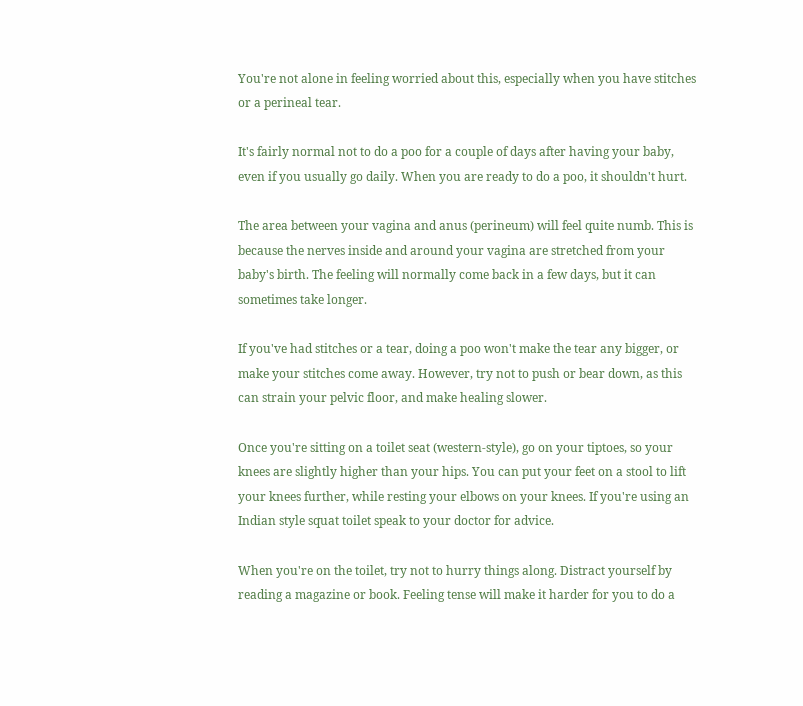You're not alone in feeling worried about this, especially when you have stitches or a perineal tear.

It's fairly normal not to do a poo for a couple of days after having your baby, even if you usually go daily. When you are ready to do a poo, it shouldn't hurt.

The area between your vagina and anus (perineum) will feel quite numb. This is because the nerves inside and around your vagina are stretched from your baby's birth. The feeling will normally come back in a few days, but it can sometimes take longer.

If you've had stitches or a tear, doing a poo won't make the tear any bigger, or make your stitches come away. However, try not to push or bear down, as this can strain your pelvic floor, and make healing slower.

Once you're sitting on a toilet seat (western-style), go on your tiptoes, so your knees are slightly higher than your hips. You can put your feet on a stool to lift your knees further, while resting your elbows on your knees. If you're using an Indian style squat toilet speak to your doctor for advice.

When you're on the toilet, try not to hurry things along. Distract yourself by reading a magazine or book. Feeling tense will make it harder for you to do a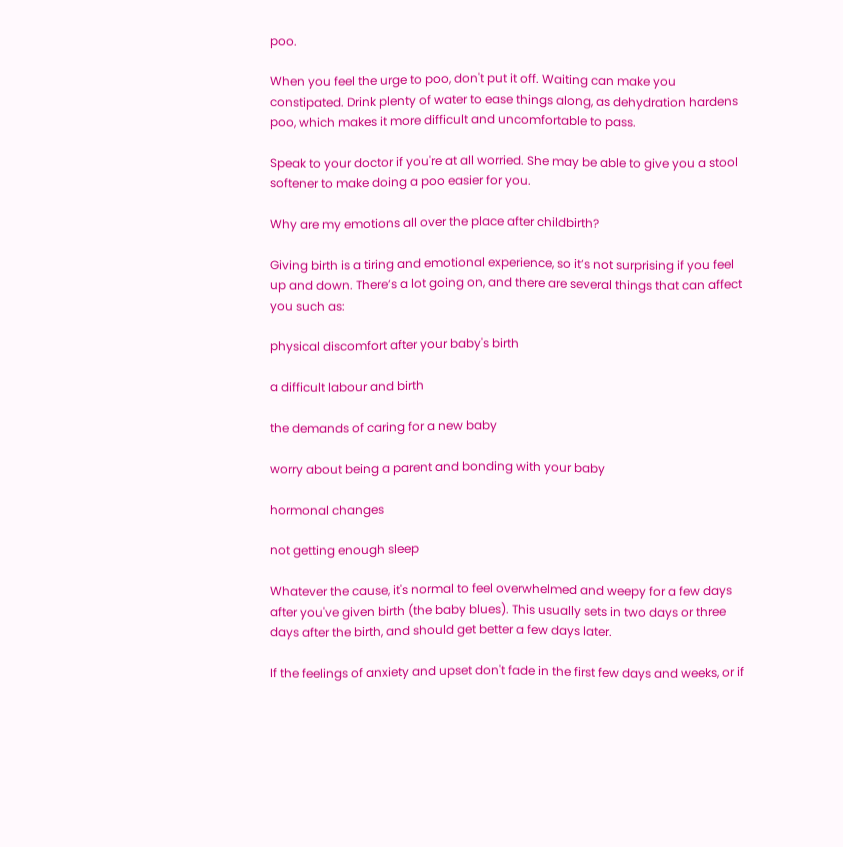poo.

When you feel the urge to poo, don't put it off. Waiting can make you constipated. Drink plenty of water to ease things along, as dehydration hardens poo, which makes it more difficult and uncomfortable to pass.

Speak to your doctor if you're at all worried. She may be able to give you a stool softener to make doing a poo easier for you.

Why are my emotions all over the place after childbirth?

Giving birth is a tiring and emotional experience, so it’s not surprising if you feel up and down. There’s a lot going on, and there are several things that can affect you such as:

physical discomfort after your baby's birth

a difficult labour and birth

the demands of caring for a new baby

worry about being a parent and bonding with your baby

hormonal changes

not getting enough sleep

Whatever the cause, it's normal to feel overwhelmed and weepy for a few days after you've given birth (the baby blues). This usually sets in two days or three days after the birth, and should get better a few days later.

If the feelings of anxiety and upset don't fade in the first few days and weeks, or if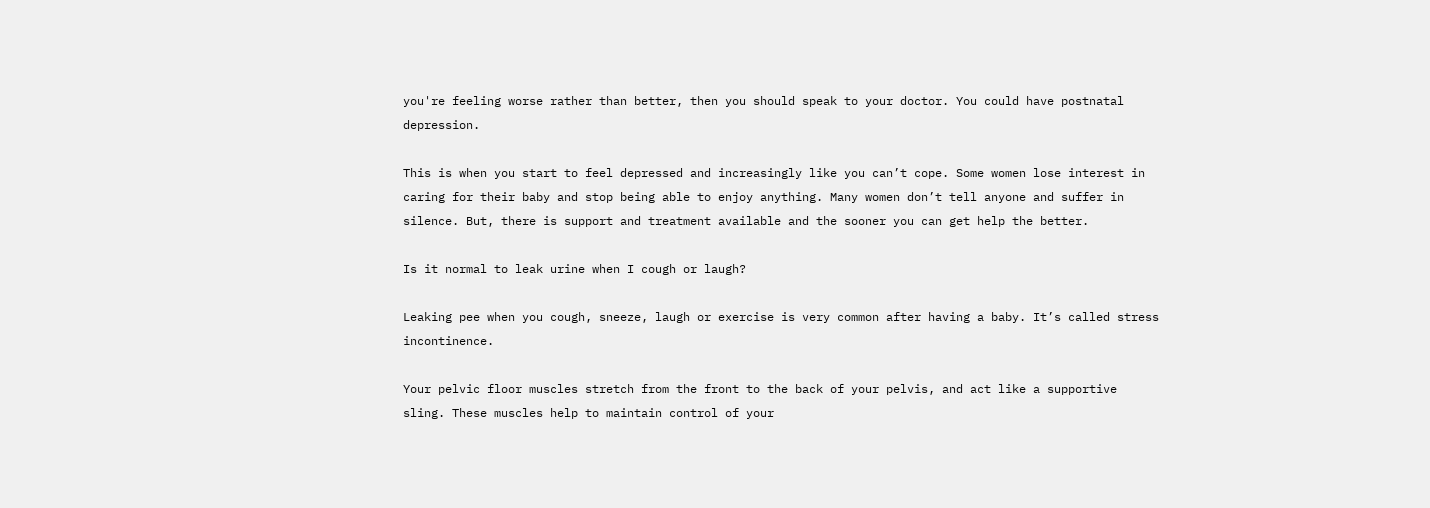you're feeling worse rather than better, then you should speak to your doctor. You could have postnatal depression.

This is when you start to feel depressed and increasingly like you can’t cope. Some women lose interest in caring for their baby and stop being able to enjoy anything. Many women don’t tell anyone and suffer in silence. But, there is support and treatment available and the sooner you can get help the better.

Is it normal to leak urine when I cough or laugh?

Leaking pee when you cough, sneeze, laugh or exercise is very common after having a baby. It’s called stress incontinence.

Your pelvic floor muscles stretch from the front to the back of your pelvis, and act like a supportive sling. These muscles help to maintain control of your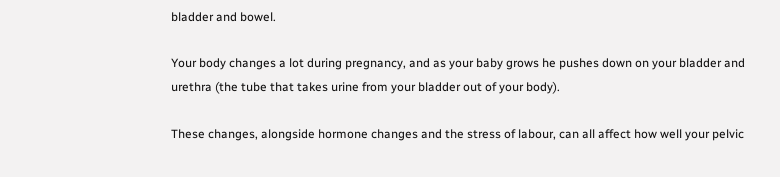bladder and bowel.

Your body changes a lot during pregnancy, and as your baby grows he pushes down on your bladder and urethra (the tube that takes urine from your bladder out of your body).

These changes, alongside hormone changes and the stress of labour, can all affect how well your pelvic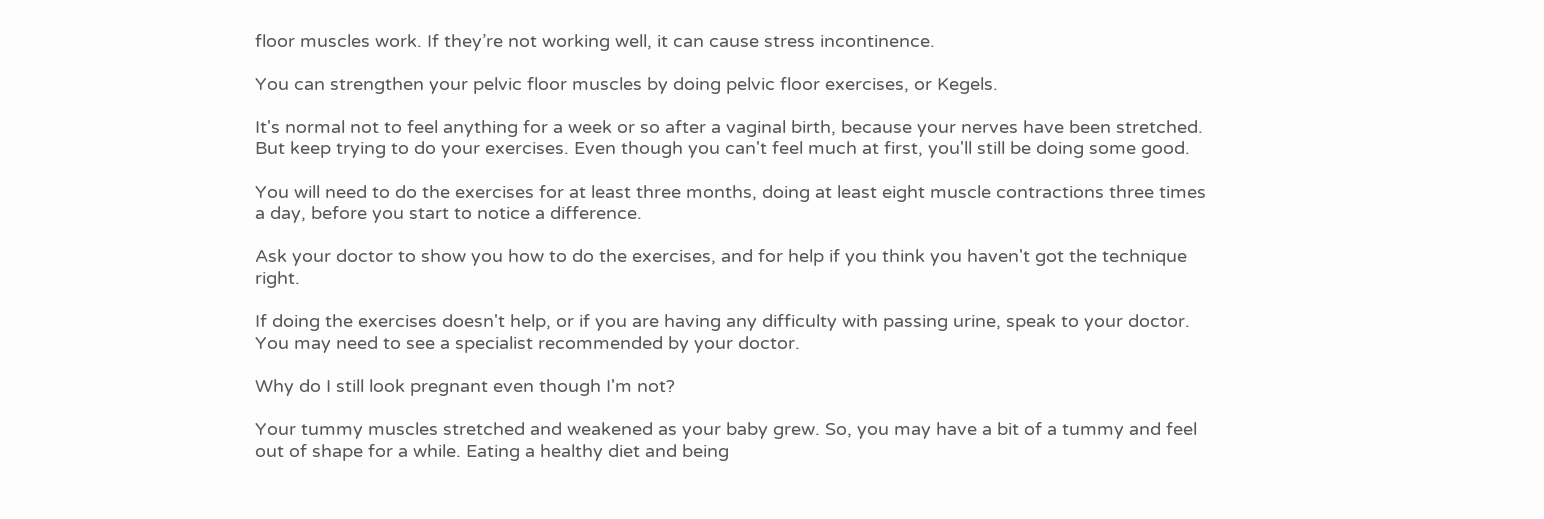floor muscles work. If they’re not working well, it can cause stress incontinence.

You can strengthen your pelvic floor muscles by doing pelvic floor exercises, or Kegels.

It's normal not to feel anything for a week or so after a vaginal birth, because your nerves have been stretched. But keep trying to do your exercises. Even though you can't feel much at first, you'll still be doing some good.

You will need to do the exercises for at least three months, doing at least eight muscle contractions three times a day, before you start to notice a difference.

Ask your doctor to show you how to do the exercises, and for help if you think you haven't got the technique right.

If doing the exercises doesn't help, or if you are having any difficulty with passing urine, speak to your doctor. You may need to see a specialist recommended by your doctor.

Why do I still look pregnant even though I'm not?

Your tummy muscles stretched and weakened as your baby grew. So, you may have a bit of a tummy and feel out of shape for a while. Eating a healthy diet and being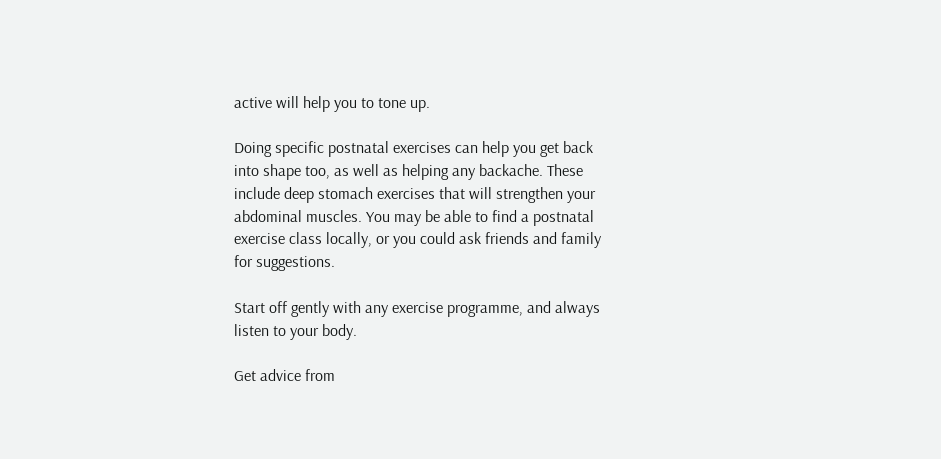active will help you to tone up.

Doing specific postnatal exercises can help you get back into shape too, as well as helping any backache. These include deep stomach exercises that will strengthen your abdominal muscles. You may be able to find a postnatal exercise class locally, or you could ask friends and family for suggestions.

Start off gently with any exercise programme, and always listen to your body.

Get advice from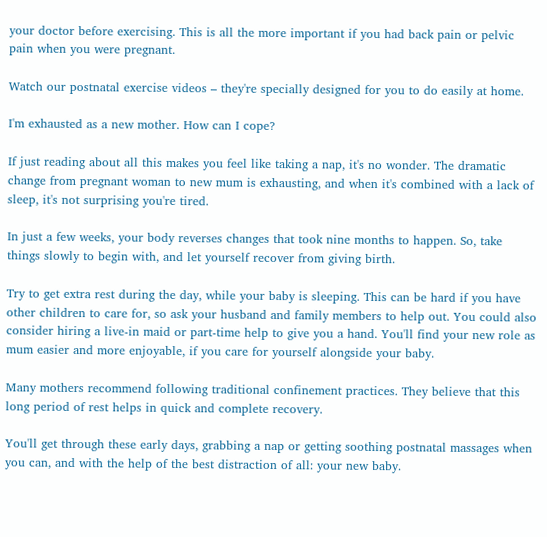your doctor before exercising. This is all the more important if you had back pain or pelvic pain when you were pregnant.

Watch our postnatal exercise videos – they're specially designed for you to do easily at home.

I'm exhausted as a new mother. How can I cope?

If just reading about all this makes you feel like taking a nap, it's no wonder. The dramatic change from pregnant woman to new mum is exhausting, and when it's combined with a lack of sleep, it's not surprising you're tired.

In just a few weeks, your body reverses changes that took nine months to happen. So, take things slowly to begin with, and let yourself recover from giving birth.

Try to get extra rest during the day, while your baby is sleeping. This can be hard if you have other children to care for, so ask your husband and family members to help out. You could also consider hiring a live-in maid or part-time help to give you a hand. You'll find your new role as mum easier and more enjoyable, if you care for yourself alongside your baby.

Many mothers recommend following traditional confinement practices. They believe that this long period of rest helps in quick and complete recovery.

You'll get through these early days, grabbing a nap or getting soothing postnatal massages when you can, and with the help of the best distraction of all: your new baby.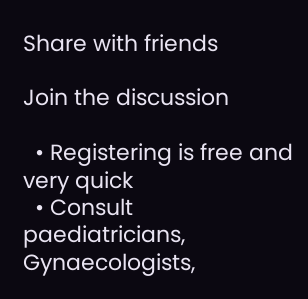Share with friends

Join the discussion

  • Registering is free and very quick
  • Consult paediatricians, Gynaecologists,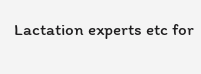Lactation experts etc for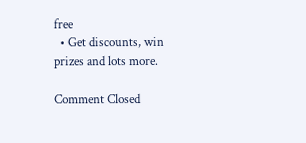free
  • Get discounts, win prizes and lots more.

Comment Closed